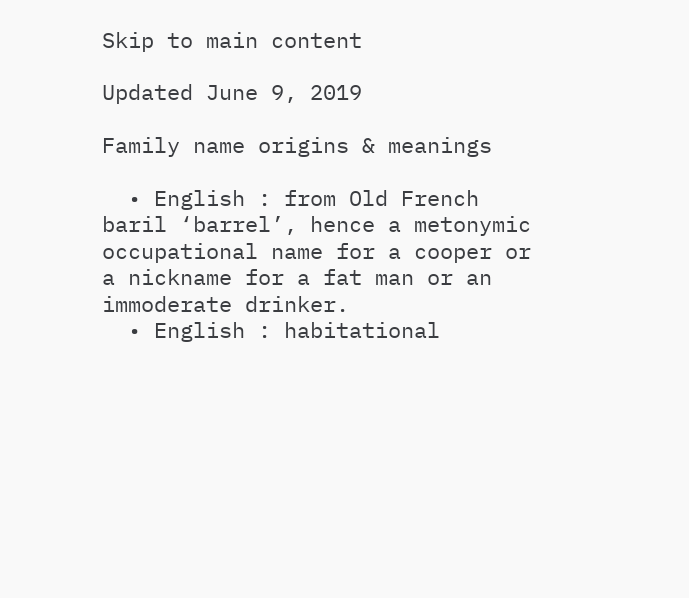Skip to main content

Updated June 9, 2019

Family name origins & meanings

  • English : from Old French baril ‘barrel’, hence a metonymic occupational name for a cooper or a nickname for a fat man or an immoderate drinker.
  • English : habitational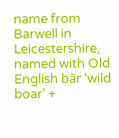name from Barwell in Leicestershire, named with Old English bār ‘wild boar’ +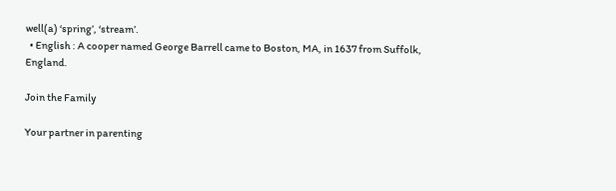well(a) ‘spring’, ‘stream’.
  • English : A cooper named George Barrell came to Boston, MA, in 1637 from Suffolk, England.

Join the Family

Your partner in parenting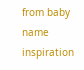from baby name inspiration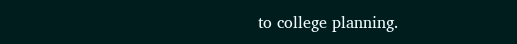to college planning.